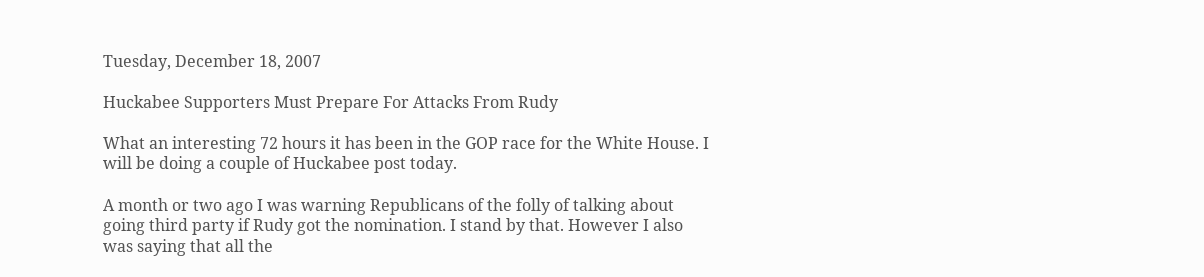Tuesday, December 18, 2007

Huckabee Supporters Must Prepare For Attacks From Rudy

What an interesting 72 hours it has been in the GOP race for the White House. I will be doing a couple of Huckabee post today.

A month or two ago I was warning Republicans of the folly of talking about going third party if Rudy got the nomination. I stand by that. However I also was saying that all the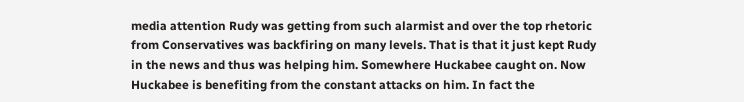media attention Rudy was getting from such alarmist and over the top rhetoric from Conservatives was backfiring on many levels. That is that it just kept Rudy in the news and thus was helping him. Somewhere Huckabee caught on. Now Huckabee is benefiting from the constant attacks on him. In fact the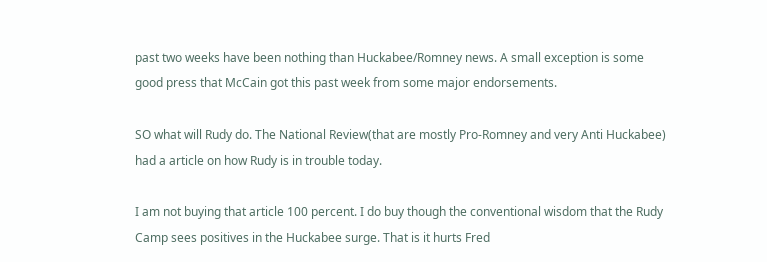past two weeks have been nothing than Huckabee/Romney news. A small exception is some good press that McCain got this past week from some major endorsements.

SO what will Rudy do. The National Review(that are mostly Pro-Romney and very Anti Huckabee) had a article on how Rudy is in trouble today.

I am not buying that article 100 percent. I do buy though the conventional wisdom that the Rudy Camp sees positives in the Huckabee surge. That is it hurts Fred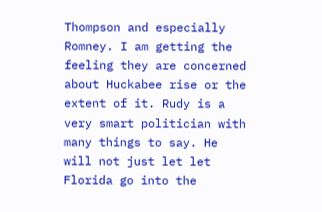Thompson and especially Romney. I am getting the feeling they are concerned about Huckabee rise or the extent of it. Rudy is a very smart politician with many things to say. He will not just let let Florida go into the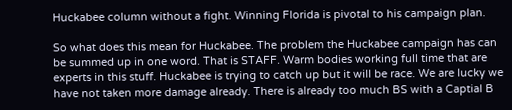Huckabee column without a fight. Winning Florida is pivotal to his campaign plan.

So what does this mean for Huckabee. The problem the Huckabee campaign has can be summed up in one word. That is STAFF. Warm bodies working full time that are experts in this stuff. Huckabee is trying to catch up but it will be race. We are lucky we have not taken more damage already. There is already too much BS with a Captial B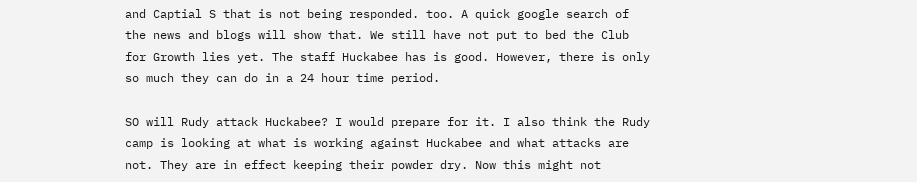and Captial S that is not being responded. too. A quick google search of the news and blogs will show that. We still have not put to bed the Club for Growth lies yet. The staff Huckabee has is good. However, there is only so much they can do in a 24 hour time period.

SO will Rudy attack Huckabee? I would prepare for it. I also think the Rudy camp is looking at what is working against Huckabee and what attacks are not. They are in effect keeping their powder dry. Now this might not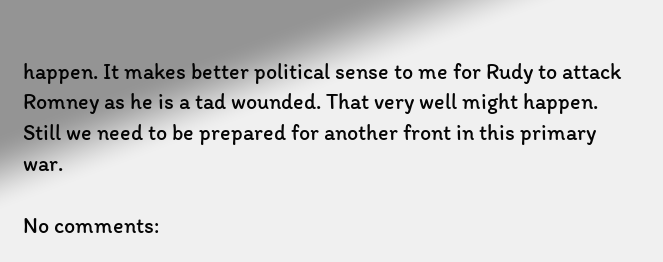happen. It makes better political sense to me for Rudy to attack Romney as he is a tad wounded. That very well might happen. Still we need to be prepared for another front in this primary war.

No comments: